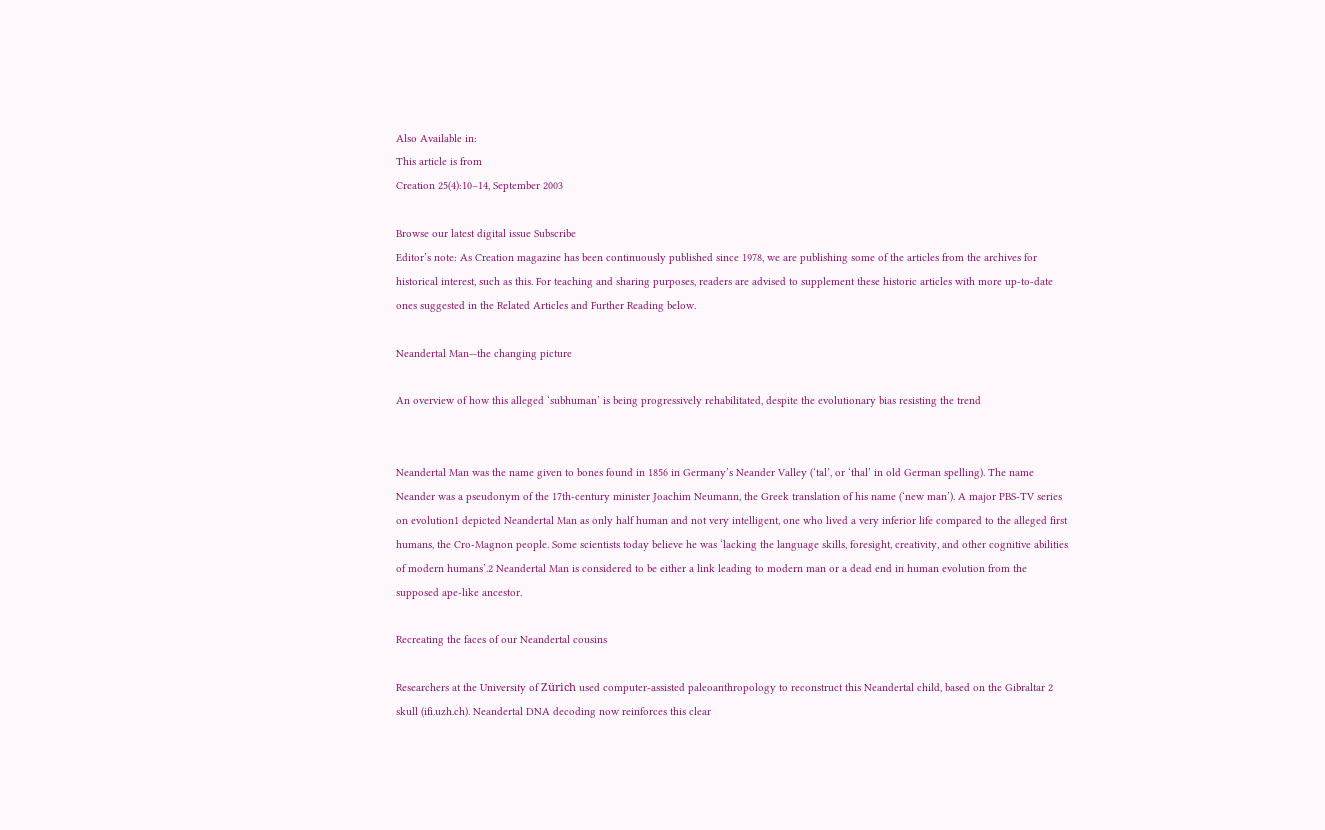Also Available in:
This article is from
Creation 25(4):10–14, September 2003

Browse our latest digital issue Subscribe
Editor’s note: As Creation magazine has been continuously published since 1978, we are publishing some of the articles from the archives for historical interest, such as this. For teaching and sharing purposes, readers are advised to supplement these historic articles with more up-to-date ones suggested in the Related Articles and Further Reading below.

Neandertal Man—the changing picture

An overview of how this alleged ‘subhuman’ is being progressively rehabilitated, despite the evolutionary bias resisting the trend


Neandertal Man was the name given to bones found in 1856 in Germany’s Neander Valley (‘tal’, or ‘thal’ in old German spelling). The name Neander was a pseudonym of the 17th-century minister Joachim Neumann, the Greek translation of his name (‘new man’). A major PBS-TV series on evolution1 depicted Neandertal Man as only half human and not very intelligent, one who lived a very inferior life compared to the alleged first humans, the Cro-Magnon people. Some scientists today believe he was ‘lacking the language skills, foresight, creativity, and other cognitive abilities of modern humans’.2 Neandertal Man is considered to be either a link leading to modern man or a dead end in human evolution from the supposed ape-like ancestor.

Recreating the faces of our Neandertal cousins

Researchers at the University of Zürich used computer-assisted paleoanthropology to reconstruct this Neandertal child, based on the Gibraltar 2 skull (ifi.uzh.ch). Neandertal DNA decoding now reinforces this clear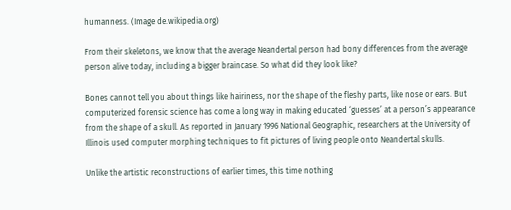humanness. (Image de.wikipedia.org)

From their skeletons, we know that the average Neandertal person had bony differences from the average person alive today, including a bigger braincase. So what did they look like?

Bones cannot tell you about things like hairiness, nor the shape of the fleshy parts, like nose or ears. But computerized forensic science has come a long way in making educated ‘guesses’ at a person’s appearance from the shape of a skull. As reported in January 1996 National Geographic, researchers at the University of Illinois used computer morphing techniques to fit pictures of living people onto Neandertal skulls.

Unlike the artistic reconstructions of earlier times, this time nothing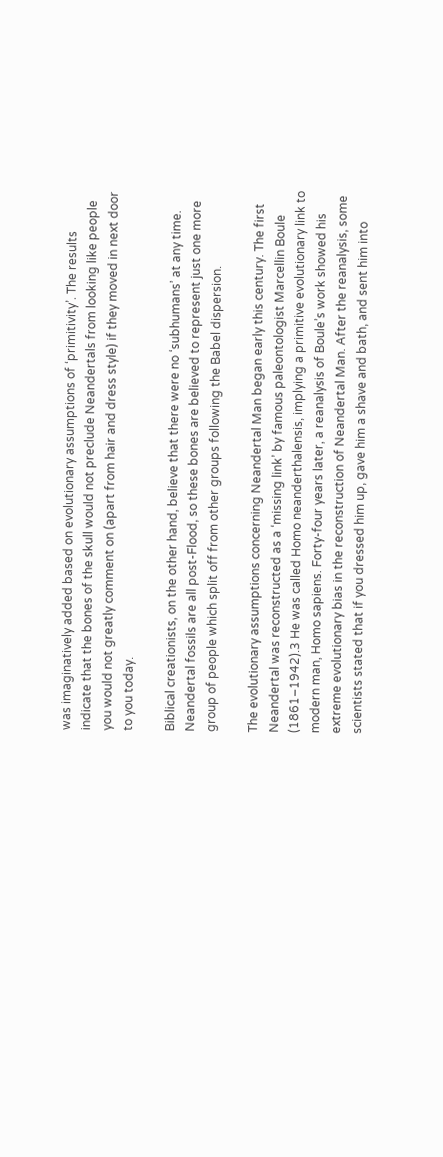was imaginatively added based on evolutionary assumptions of ‘primitivity’. The results indicate that the bones of the skull would not preclude Neandertals from looking like people you would not greatly comment on (apart from hair and dress style) if they moved in next door to you today.

Biblical creationists, on the other hand, believe that there were no ‘subhumans’ at any time. Neandertal fossils are all post-Flood, so these bones are believed to represent just one more group of people which split off from other groups following the Babel dispersion.

The evolutionary assumptions concerning Neandertal Man began early this century. The first Neandertal was reconstructed as a ‘missing link’ by famous paleontologist Marcellin Boule (1861–1942).3 He was called Homo neanderthalensis, implying a primitive evolutionary link to modern man, Homo sapiens. Forty-four years later, a reanalysis of Boule’s work showed his extreme evolutionary bias in the reconstruction of Neandertal Man. After the reanalysis, some scientists stated that if you dressed him up, gave him a shave and bath, and sent him into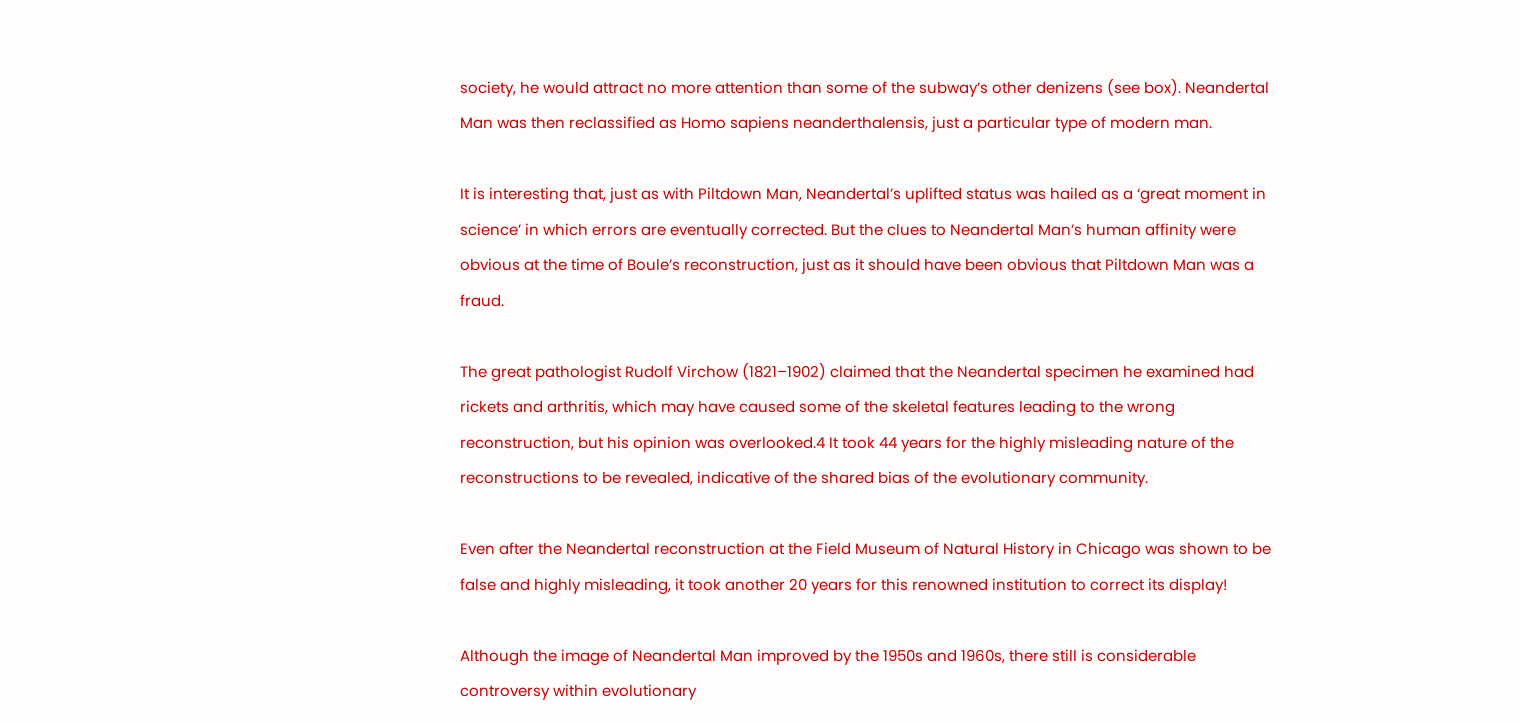society, he would attract no more attention than some of the subway’s other denizens (see box). Neandertal Man was then reclassified as Homo sapiens neanderthalensis, just a particular type of modern man.

It is interesting that, just as with Piltdown Man, Neandertal’s uplifted status was hailed as a ‘great moment in science’ in which errors are eventually corrected. But the clues to Neandertal Man’s human affinity were obvious at the time of Boule’s reconstruction, just as it should have been obvious that Piltdown Man was a fraud.

The great pathologist Rudolf Virchow (1821–1902) claimed that the Neandertal specimen he examined had rickets and arthritis, which may have caused some of the skeletal features leading to the wrong reconstruction, but his opinion was overlooked.4 It took 44 years for the highly misleading nature of the reconstructions to be revealed, indicative of the shared bias of the evolutionary community.

Even after the Neandertal reconstruction at the Field Museum of Natural History in Chicago was shown to be false and highly misleading, it took another 20 years for this renowned institution to correct its display!

Although the image of Neandertal Man improved by the 1950s and 1960s, there still is considerable controversy within evolutionary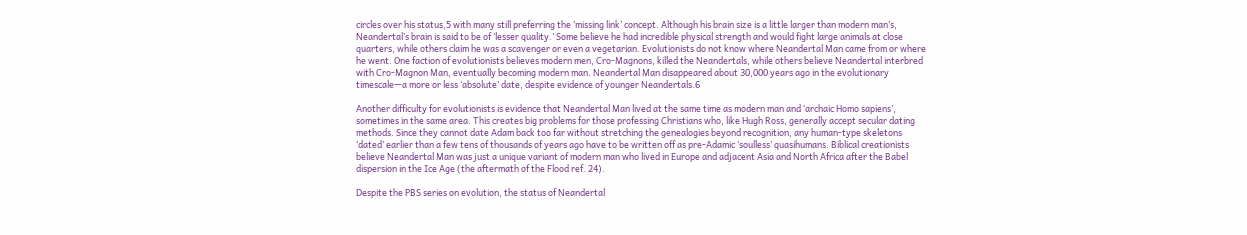circles over his status,5 with many still preferring the ‘missing link’ concept. Although his brain size is a little larger than modern man’s, Neandertal’s brain is said to be of ‘lesser quality.’ Some believe he had incredible physical strength and would fight large animals at close quarters, while others claim he was a scavenger or even a vegetarian. Evolutionists do not know where Neandertal Man came from or where he went. One faction of evolutionists believes modern men, Cro-Magnons, killed the Neandertals, while others believe Neandertal interbred with Cro-Magnon Man, eventually becoming modern man. Neandertal Man disappeared about 30,000 years ago in the evolutionary timescale—a more or less ‘absolute’ date, despite evidence of younger Neandertals.6

Another difficulty for evolutionists is evidence that Neandertal Man lived at the same time as modern man and ‘archaic Homo sapiens’, sometimes in the same area. This creates big problems for those professing Christians who, like Hugh Ross, generally accept secular dating methods. Since they cannot date Adam back too far without stretching the genealogies beyond recognition, any human-type skeletons ‘dated’ earlier than a few tens of thousands of years ago have to be written off as pre-Adamic ‘soulless’ quasihumans. Biblical creationists believe Neandertal Man was just a unique variant of modern man who lived in Europe and adjacent Asia and North Africa after the Babel dispersion in the Ice Age (the aftermath of the Flood ref. 24).

Despite the PBS series on evolution, the status of Neandertal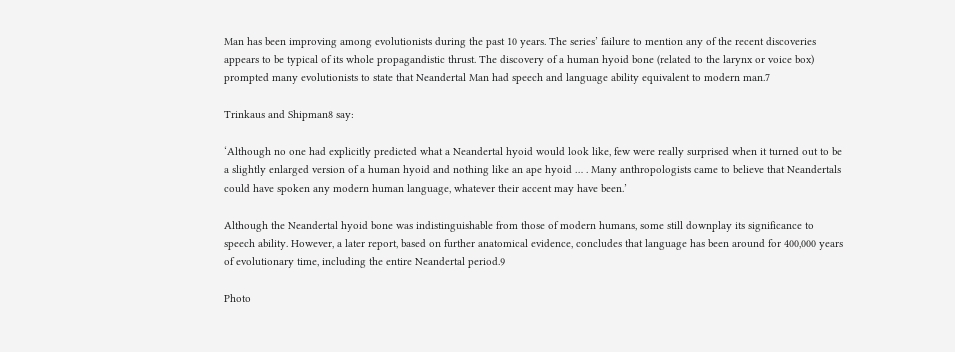Man has been improving among evolutionists during the past 10 years. The series’ failure to mention any of the recent discoveries appears to be typical of its whole propagandistic thrust. The discovery of a human hyoid bone (related to the larynx or voice box) prompted many evolutionists to state that Neandertal Man had speech and language ability equivalent to modern man.7

Trinkaus and Shipman8 say:

‘Although no one had explicitly predicted what a Neandertal hyoid would look like, few were really surprised when it turned out to be a slightly enlarged version of a human hyoid and nothing like an ape hyoid … . Many anthropologists came to believe that Neandertals could have spoken any modern human language, whatever their accent may have been.’

Although the Neandertal hyoid bone was indistinguishable from those of modern humans, some still downplay its significance to speech ability. However, a later report, based on further anatomical evidence, concludes that language has been around for 400,000 years of evolutionary time, including the entire Neandertal period.9

Photo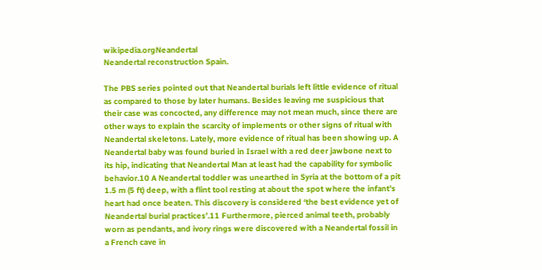wikipedia.orgNeandertal
Neandertal reconstruction Spain.

The PBS series pointed out that Neandertal burials left little evidence of ritual as compared to those by later humans. Besides leaving me suspicious that their case was concocted, any difference may not mean much, since there are other ways to explain the scarcity of implements or other signs of ritual with Neandertal skeletons. Lately, more evidence of ritual has been showing up. A Neandertal baby was found buried in Israel with a red deer jawbone next to its hip, indicating that Neandertal Man at least had the capability for symbolic behavior.10 A Neandertal toddler was unearthed in Syria at the bottom of a pit 1.5 m (5 ft) deep, with a flint tool resting at about the spot where the infant’s heart had once beaten. This discovery is considered ‘the best evidence yet of Neandertal burial practices’.11 Furthermore, pierced animal teeth, probably worn as pendants, and ivory rings were discovered with a Neandertal fossil in a French cave in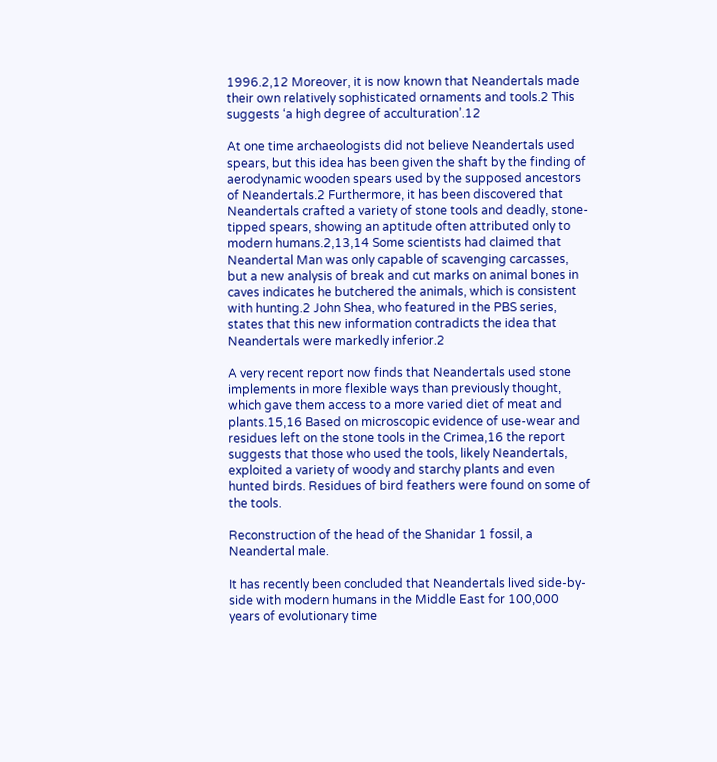1996.2,12 Moreover, it is now known that Neandertals made their own relatively sophisticated ornaments and tools.2 This suggests ‘a high degree of acculturation’.12

At one time archaeologists did not believe Neandertals used spears, but this idea has been given the shaft by the finding of aerodynamic wooden spears used by the supposed ancestors of Neandertals.2 Furthermore, it has been discovered that Neandertals crafted a variety of stone tools and deadly, stone-tipped spears, showing an aptitude often attributed only to modern humans.2,13,14 Some scientists had claimed that Neandertal Man was only capable of scavenging carcasses, but a new analysis of break and cut marks on animal bones in caves indicates he butchered the animals, which is consistent with hunting.2 John Shea, who featured in the PBS series, states that this new information contradicts the idea that Neandertals were markedly inferior.2

A very recent report now finds that Neandertals used stone implements in more flexible ways than previously thought, which gave them access to a more varied diet of meat and plants.15,16 Based on microscopic evidence of use-wear and residues left on the stone tools in the Crimea,16 the report suggests that those who used the tools, likely Neandertals, exploited a variety of woody and starchy plants and even hunted birds. Residues of bird feathers were found on some of the tools.

Reconstruction of the head of the Shanidar 1 fossil, a Neandertal male.

It has recently been concluded that Neandertals lived side-by-side with modern humans in the Middle East for 100,000 years of evolutionary time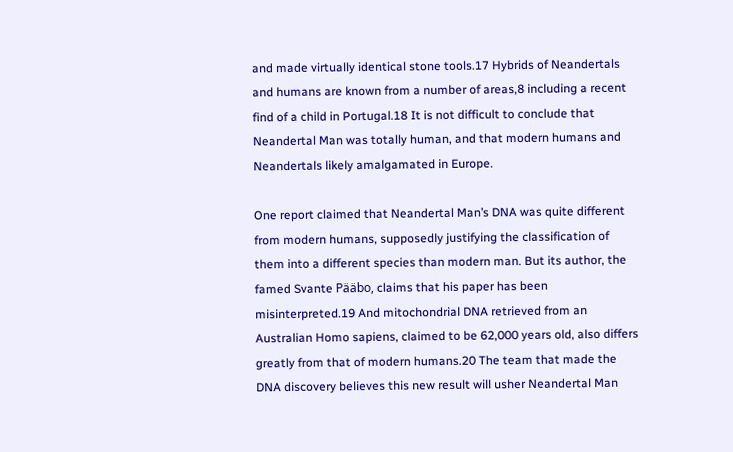and made virtually identical stone tools.17 Hybrids of Neandertals and humans are known from a number of areas,8 including a recent find of a child in Portugal.18 It is not difficult to conclude that Neandertal Man was totally human, and that modern humans and Neandertals likely amalgamated in Europe.

One report claimed that Neandertal Man’s DNA was quite different from modern humans, supposedly justifying the classification of them into a different species than modern man. But its author, the famed Svante Pääbo, claims that his paper has been misinterpreted.19 And mitochondrial DNA retrieved from an Australian Homo sapiens, claimed to be 62,000 years old, also differs greatly from that of modern humans.20 The team that made the DNA discovery believes this new result will usher Neandertal Man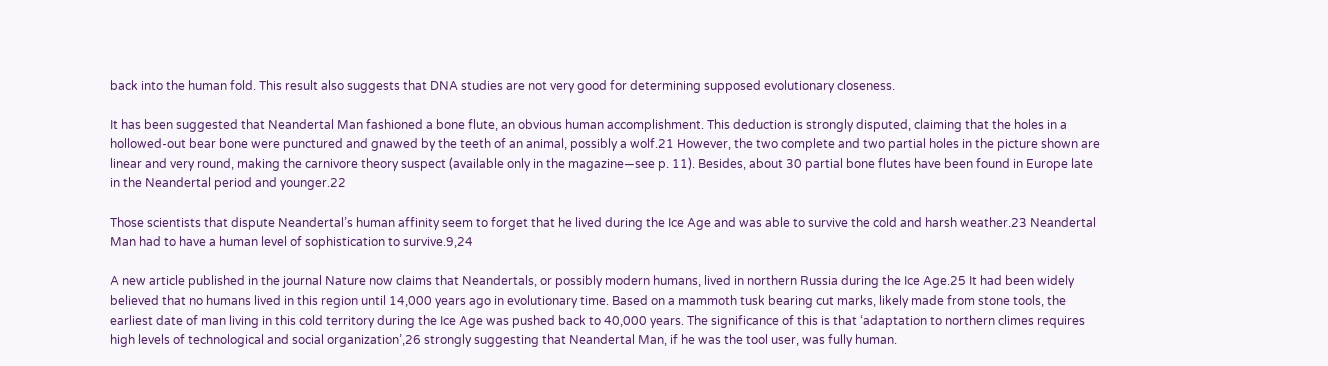back into the human fold. This result also suggests that DNA studies are not very good for determining supposed evolutionary closeness.

It has been suggested that Neandertal Man fashioned a bone flute, an obvious human accomplishment. This deduction is strongly disputed, claiming that the holes in a hollowed-out bear bone were punctured and gnawed by the teeth of an animal, possibly a wolf.21 However, the two complete and two partial holes in the picture shown are linear and very round, making the carnivore theory suspect (available only in the magazine—see p. 11). Besides, about 30 partial bone flutes have been found in Europe late in the Neandertal period and younger.22

Those scientists that dispute Neandertal’s human affinity seem to forget that he lived during the Ice Age and was able to survive the cold and harsh weather.23 Neandertal Man had to have a human level of sophistication to survive.9,24

A new article published in the journal Nature now claims that Neandertals, or possibly modern humans, lived in northern Russia during the Ice Age.25 It had been widely believed that no humans lived in this region until 14,000 years ago in evolutionary time. Based on a mammoth tusk bearing cut marks, likely made from stone tools, the earliest date of man living in this cold territory during the Ice Age was pushed back to 40,000 years. The significance of this is that ‘adaptation to northern climes requires high levels of technological and social organization’,26 strongly suggesting that Neandertal Man, if he was the tool user, was fully human.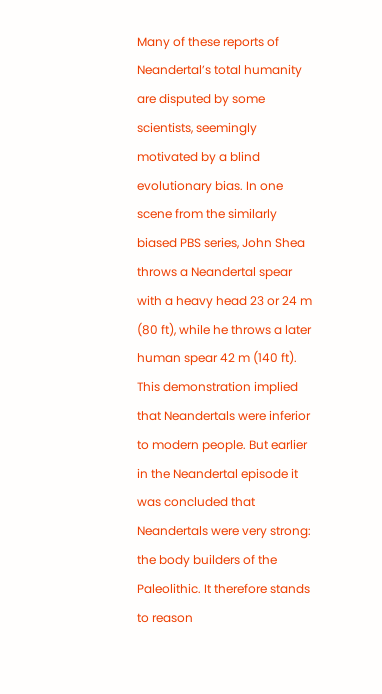Many of these reports of Neandertal’s total humanity are disputed by some scientists, seemingly motivated by a blind evolutionary bias. In one scene from the similarly biased PBS series, John Shea throws a Neandertal spear with a heavy head 23 or 24 m (80 ft), while he throws a later human spear 42 m (140 ft). This demonstration implied that Neandertals were inferior to modern people. But earlier in the Neandertal episode it was concluded that Neandertals were very strong: the body builders of the Paleolithic. It therefore stands to reason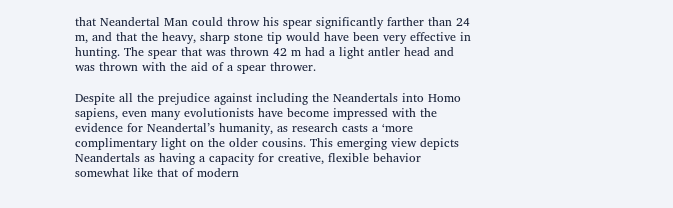that Neandertal Man could throw his spear significantly farther than 24 m, and that the heavy, sharp stone tip would have been very effective in hunting. The spear that was thrown 42 m had a light antler head and was thrown with the aid of a spear thrower.

Despite all the prejudice against including the Neandertals into Homo sapiens, even many evolutionists have become impressed with the evidence for Neandertal’s humanity, as research casts a ‘more complimentary light on the older cousins. This emerging view depicts Neandertals as having a capacity for creative, flexible behavior somewhat like that of modern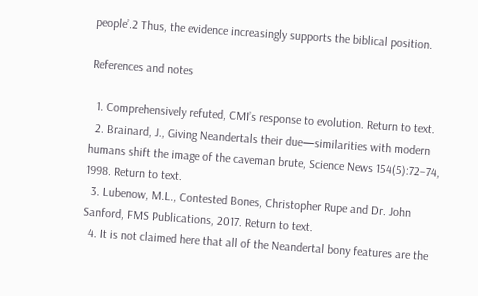people’.2 Thus, the evidence increasingly supports the biblical position.

References and notes

  1. Comprehensively refuted, CMI’s response to evolution. Return to text.
  2. Brainard, J., Giving Neandertals their due—similarities with modern humans shift the image of the caveman brute, Science News 154(5):72–74, 1998. Return to text.
  3. Lubenow, M.L., Contested Bones, Christopher Rupe and Dr. John Sanford, FMS Publications, 2017. Return to text.
  4. It is not claimed here that all of the Neandertal bony features are the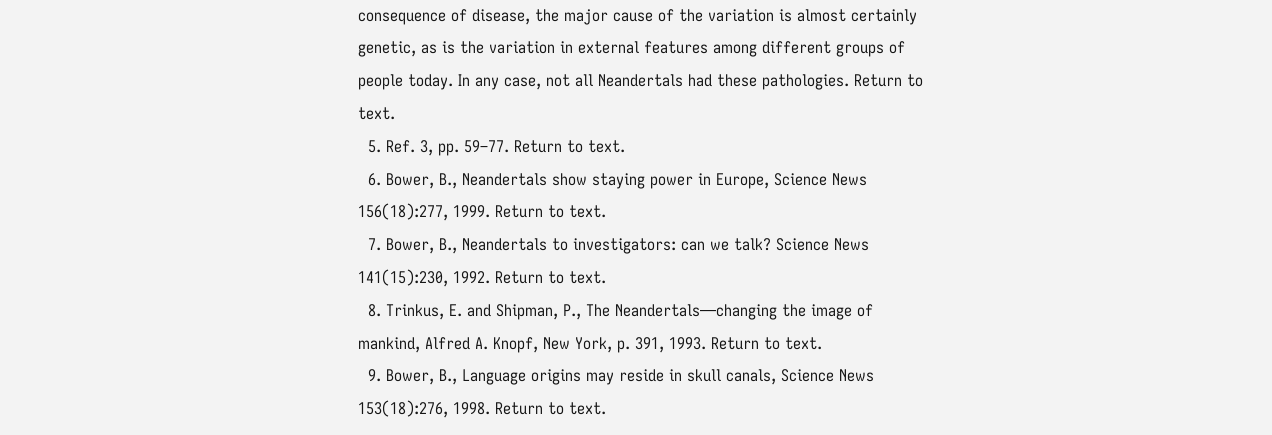consequence of disease, the major cause of the variation is almost certainly genetic, as is the variation in external features among different groups of people today. In any case, not all Neandertals had these pathologies. Return to text.
  5. Ref. 3, pp. 59–77. Return to text.
  6. Bower, B., Neandertals show staying power in Europe, Science News 156(18):277, 1999. Return to text.
  7. Bower, B., Neandertals to investigators: can we talk? Science News 141(15):230, 1992. Return to text.
  8. Trinkus, E. and Shipman, P., The Neandertals—changing the image of mankind, Alfred A. Knopf, New York, p. 391, 1993. Return to text.
  9. Bower, B., Language origins may reside in skull canals, Science News 153(18):276, 1998. Return to text.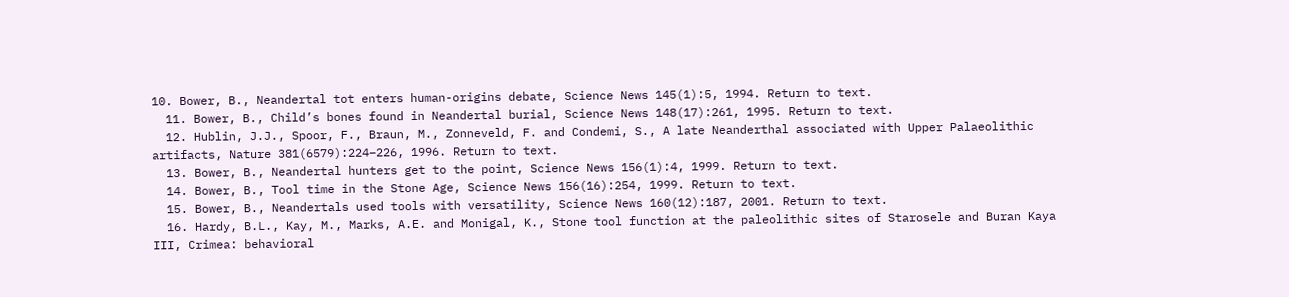10. Bower, B., Neandertal tot enters human-origins debate, Science News 145(1):5, 1994. Return to text.
  11. Bower, B., Child’s bones found in Neandertal burial, Science News 148(17):261, 1995. Return to text.
  12. Hublin, J.J., Spoor, F., Braun, M., Zonneveld, F. and Condemi, S., A late Neanderthal associated with Upper Palaeolithic artifacts, Nature 381(6579):224–226, 1996. Return to text.
  13. Bower, B., Neandertal hunters get to the point, Science News 156(1):4, 1999. Return to text.
  14. Bower, B., Tool time in the Stone Age, Science News 156(16):254, 1999. Return to text.
  15. Bower, B., Neandertals used tools with versatility, Science News 160(12):187, 2001. Return to text.
  16. Hardy, B.L., Kay, M., Marks, A.E. and Monigal, K., Stone tool function at the paleolithic sites of Starosele and Buran Kaya III, Crimea: behavioral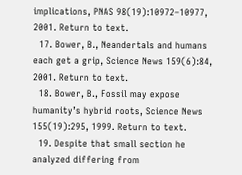implications, PNAS 98(19):10972–10977, 2001. Return to text.
  17. Bower, B., Neandertals and humans each get a grip, Science News 159(6):84, 2001. Return to text.
  18. Bower, B., Fossil may expose humanity’s hybrid roots, Science News 155(19):295, 1999. Return to text.
  19. Despite that small section he analyzed differing from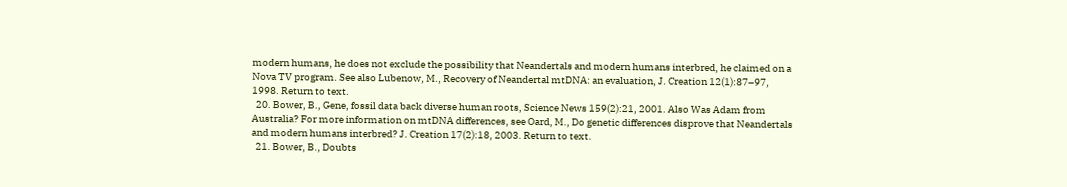modern humans, he does not exclude the possibility that Neandertals and modern humans interbred, he claimed on a Nova TV program. See also Lubenow, M., Recovery of Neandertal mtDNA: an evaluation, J. Creation 12(1):87–97, 1998. Return to text.
  20. Bower, B., Gene, fossil data back diverse human roots, Science News 159(2):21, 2001. Also Was Adam from Australia? For more information on mtDNA differences, see Oard, M., Do genetic differences disprove that Neandertals and modern humans interbred? J. Creation 17(2):18, 2003. Return to text.
  21. Bower, B., Doubts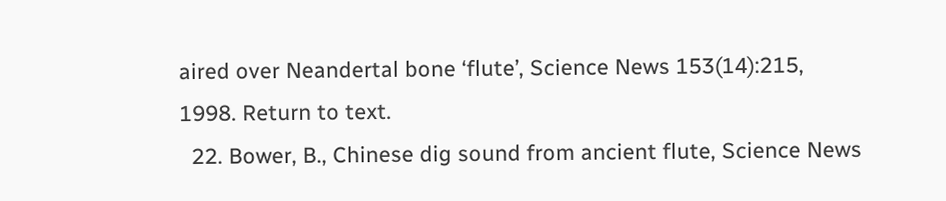aired over Neandertal bone ‘flute’, Science News 153(14):215, 1998. Return to text.
  22. Bower, B., Chinese dig sound from ancient flute, Science News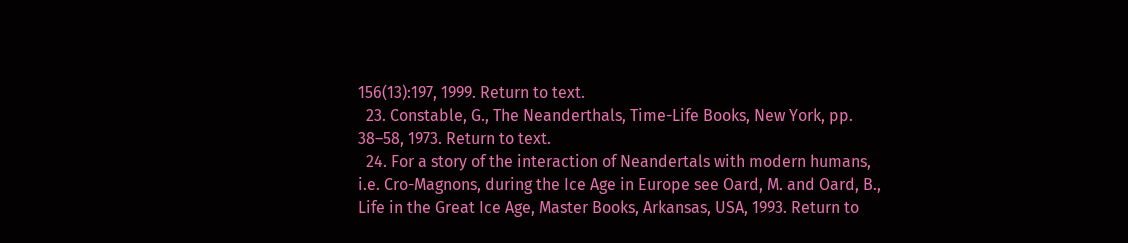156(13):197, 1999. Return to text.
  23. Constable, G., The Neanderthals, Time-Life Books, New York, pp. 38–58, 1973. Return to text.
  24. For a story of the interaction of Neandertals with modern humans, i.e. Cro-Magnons, during the Ice Age in Europe see Oard, M. and Oard, B., Life in the Great Ice Age, Master Books, Arkansas, USA, 1993. Return to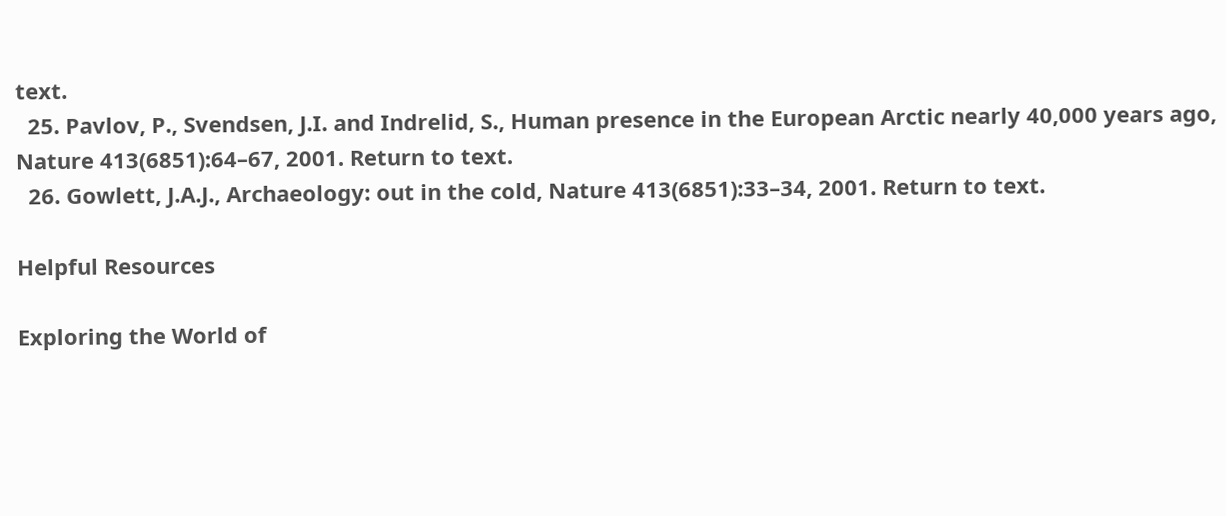text.
  25. Pavlov, P., Svendsen, J.I. and Indrelid, S., Human presence in the European Arctic nearly 40,000 years ago, Nature 413(6851):64–67, 2001. Return to text.
  26. Gowlett, J.A.J., Archaeology: out in the cold, Nature 413(6851):33–34, 2001. Return to text.

Helpful Resources

Exploring the World of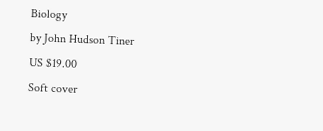Biology
by John Hudson Tiner
US $19.00
Soft cover